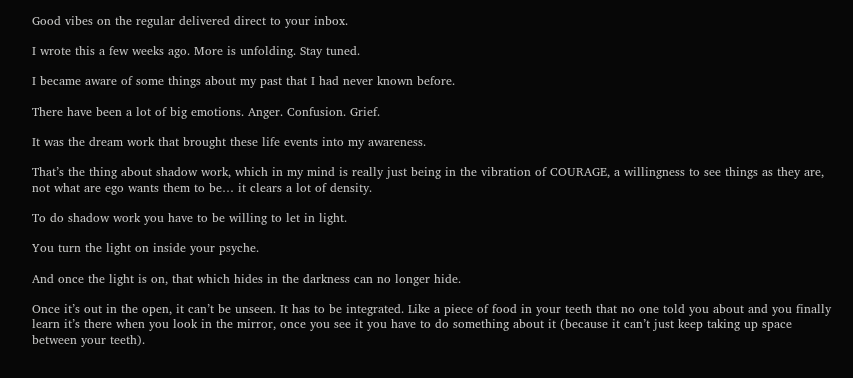Good vibes on the regular delivered direct to your inbox.

I wrote this a few weeks ago. More is unfolding. Stay tuned.

I became aware of some things about my past that I had never known before.

There have been a lot of big emotions. Anger. Confusion. Grief.

It was the dream work that brought these life events into my awareness.

That’s the thing about shadow work, which in my mind is really just being in the vibration of COURAGE, a willingness to see things as they are, not what are ego wants them to be… it clears a lot of density.

To do shadow work you have to be willing to let in light.

You turn the light on inside your psyche.

And once the light is on, that which hides in the darkness can no longer hide.

Once it’s out in the open, it can’t be unseen. It has to be integrated. Like a piece of food in your teeth that no one told you about and you finally learn it’s there when you look in the mirror, once you see it you have to do something about it (because it can’t just keep taking up space between your teeth).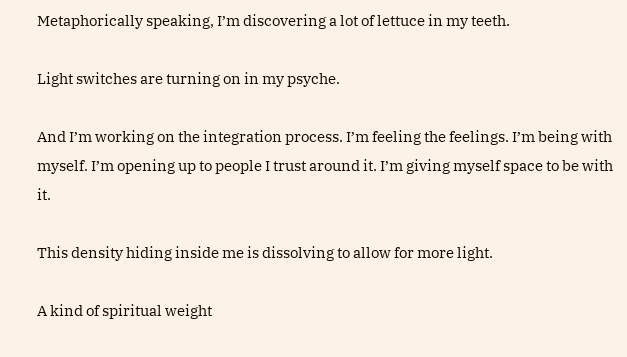Metaphorically speaking, I’m discovering a lot of lettuce in my teeth.

Light switches are turning on in my psyche.

And I’m working on the integration process. I’m feeling the feelings. I’m being with myself. I’m opening up to people I trust around it. I’m giving myself space to be with it.

This density hiding inside me is dissolving to allow for more light.

A kind of spiritual weight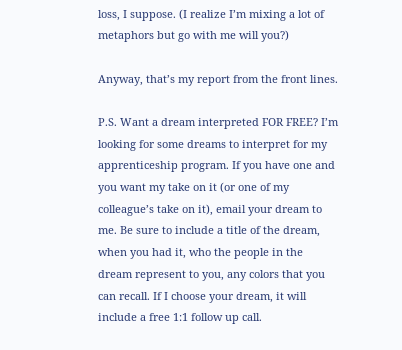loss, I suppose. (I realize I’m mixing a lot of metaphors but go with me will you?)

Anyway, that’s my report from the front lines.

P.S. Want a dream interpreted FOR FREE? I’m looking for some dreams to interpret for my apprenticeship program. If you have one and you want my take on it (or one of my colleague’s take on it), email your dream to me. Be sure to include a title of the dream, when you had it, who the people in the dream represent to you, any colors that you can recall. If I choose your dream, it will include a free 1:1 follow up call.